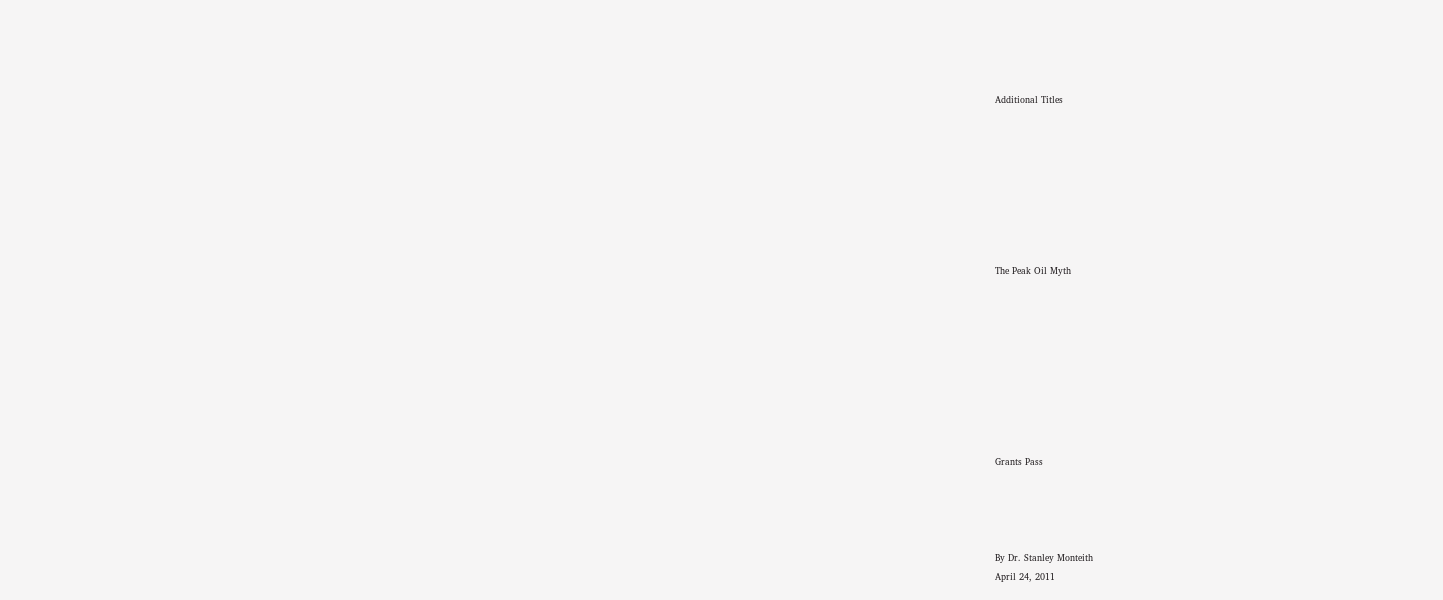Additional Titles








The Peak Oil Myth









Grants Pass




By Dr. Stanley Monteith
April 24, 2011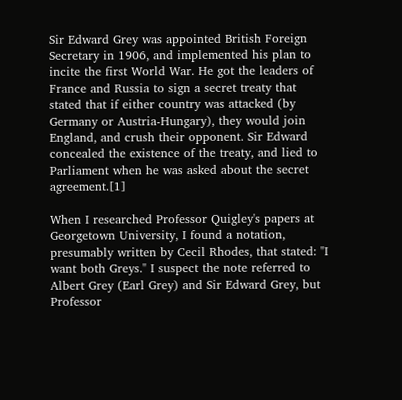Sir Edward Grey was appointed British Foreign Secretary in 1906, and implemented his plan to incite the first World War. He got the leaders of France and Russia to sign a secret treaty that stated that if either country was attacked (by Germany or Austria-Hungary), they would join England, and crush their opponent. Sir Edward concealed the existence of the treaty, and lied to Parliament when he was asked about the secret agreement.[1]

When I researched Professor Quigley's papers at Georgetown University, I found a notation, presumably written by Cecil Rhodes, that stated: "I want both Greys." I suspect the note referred to Albert Grey (Earl Grey) and Sir Edward Grey, but Professor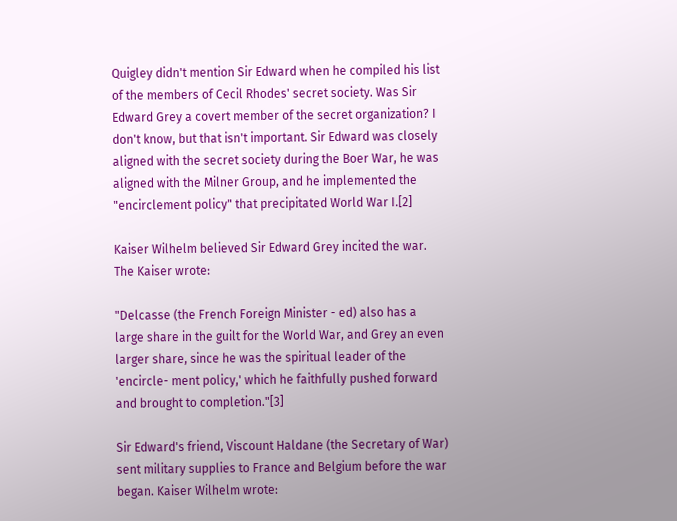Quigley didn't mention Sir Edward when he compiled his list of the members of Cecil Rhodes' secret society. Was Sir Edward Grey a covert member of the secret organization? I don't know, but that isn't important. Sir Edward was closely aligned with the secret society during the Boer War, he was aligned with the Milner Group, and he implemented the "encirclement policy" that precipitated World War I.[2]

Kaiser Wilhelm believed Sir Edward Grey incited the war. The Kaiser wrote:

"Delcasse (the French Foreign Minister - ed) also has a large share in the guilt for the World War, and Grey an even larger share, since he was the spiritual leader of the 'encircle- ment policy,' which he faithfully pushed forward and brought to completion."[3]

Sir Edward's friend, Viscount Haldane (the Secretary of War) sent military supplies to France and Belgium before the war began. Kaiser Wilhelm wrote: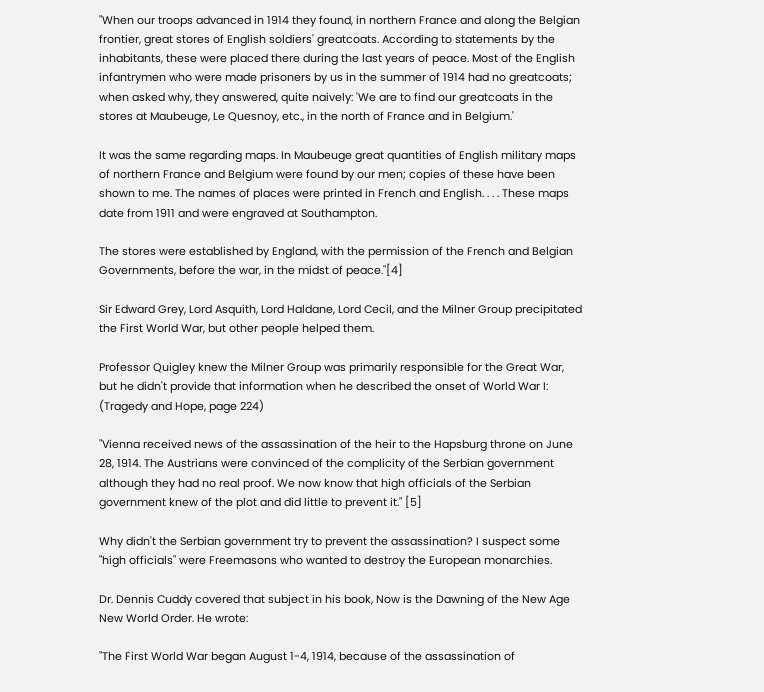"When our troops advanced in 1914 they found, in northern France and along the Belgian frontier, great stores of English soldiers' greatcoats. According to statements by the inhabitants, these were placed there during the last years of peace. Most of the English infantrymen who were made prisoners by us in the summer of 1914 had no greatcoats; when asked why, they answered, quite naively: 'We are to find our greatcoats in the stores at Maubeuge, Le Quesnoy, etc., in the north of France and in Belgium.'

It was the same regarding maps. In Maubeuge great quantities of English military maps of northern France and Belgium were found by our men; copies of these have been shown to me. The names of places were printed in French and English. . . . These maps date from 1911 and were engraved at Southampton.

The stores were established by England, with the permission of the French and Belgian Governments, before the war, in the midst of peace."[4]

Sir Edward Grey, Lord Asquith, Lord Haldane, Lord Cecil, and the Milner Group precipitated the First World War, but other people helped them.

Professor Quigley knew the Milner Group was primarily responsible for the Great War, but he didn't provide that information when he described the onset of World War I: (Tragedy and Hope, page 224)

"Vienna received news of the assassination of the heir to the Hapsburg throne on June 28, 1914. The Austrians were convinced of the complicity of the Serbian government although they had no real proof. We now know that high officials of the Serbian government knew of the plot and did little to prevent it." [5]

Why didn't the Serbian government try to prevent the assassination? I suspect some "high officials" were Freemasons who wanted to destroy the European monarchies.

Dr. Dennis Cuddy covered that subject in his book, Now is the Dawning of the New Age New World Order. He wrote:

"The First World War began August 1-4, 1914, because of the assassination of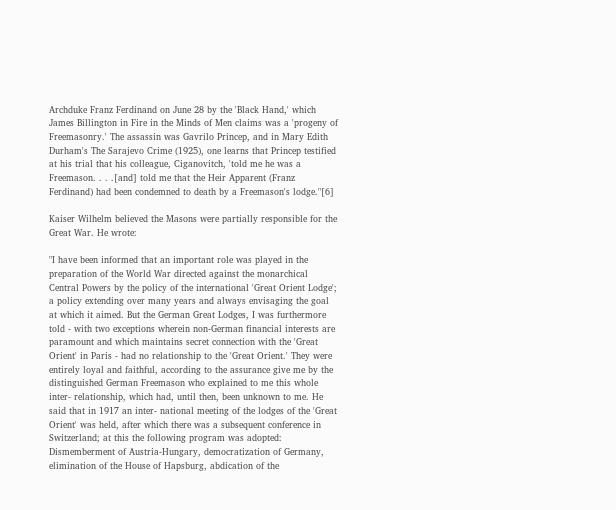Archduke Franz Ferdinand on June 28 by the 'Black Hand,' which James Billington in Fire in the Minds of Men claims was a 'progeny of Freemasonry.' The assassin was Gavrilo Princep, and in Mary Edith Durham's The Sarajevo Crime (1925), one learns that Princep testified at his trial that his colleague, Ciganovitch, 'told me he was a Freemason. . . .[and] told me that the Heir Apparent (Franz Ferdinand) had been condemned to death by a Freemason's lodge."[6]

Kaiser Wilhelm believed the Masons were partially responsible for the Great War. He wrote:

"I have been informed that an important role was played in the preparation of the World War directed against the monarchical Central Powers by the policy of the international 'Great Orient Lodge'; a policy extending over many years and always envisaging the goal at which it aimed. But the German Great Lodges, I was furthermore told - with two exceptions wherein non-German financial interests are paramount and which maintains secret connection with the 'Great Orient' in Paris - had no relationship to the 'Great Orient.' They were entirely loyal and faithful, according to the assurance give me by the distinguished German Freemason who explained to me this whole inter- relationship, which had, until then, been unknown to me. He said that in 1917 an inter- national meeting of the lodges of the 'Great Orient' was held, after which there was a subsequent conference in Switzerland; at this the following program was adopted: Dismemberment of Austria-Hungary, democratization of Germany, elimination of the House of Hapsburg, abdication of the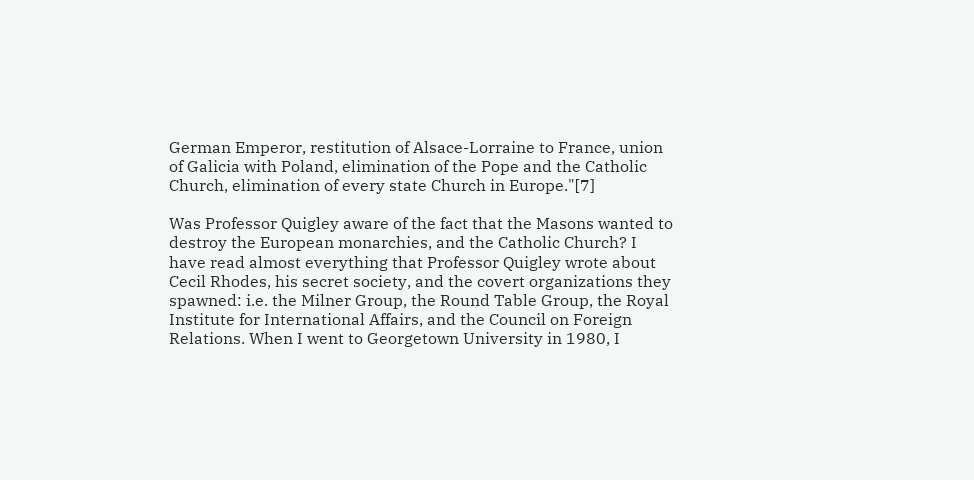German Emperor, restitution of Alsace-Lorraine to France, union of Galicia with Poland, elimination of the Pope and the Catholic Church, elimination of every state Church in Europe."[7]

Was Professor Quigley aware of the fact that the Masons wanted to destroy the European monarchies, and the Catholic Church? I have read almost everything that Professor Quigley wrote about Cecil Rhodes, his secret society, and the covert organizations they spawned: i.e. the Milner Group, the Round Table Group, the Royal Institute for International Affairs, and the Council on Foreign Relations. When I went to Georgetown University in 1980, I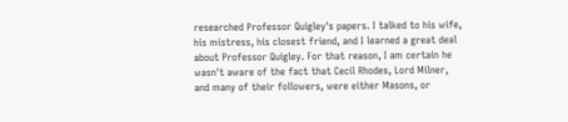researched Professor Quigley's papers. I talked to his wife, his mistress, his closest friend, and I learned a great deal about Professor Quigley. For that reason, I am certain he wasn't aware of the fact that Cecil Rhodes, Lord Milner, and many of their followers, were either Masons, or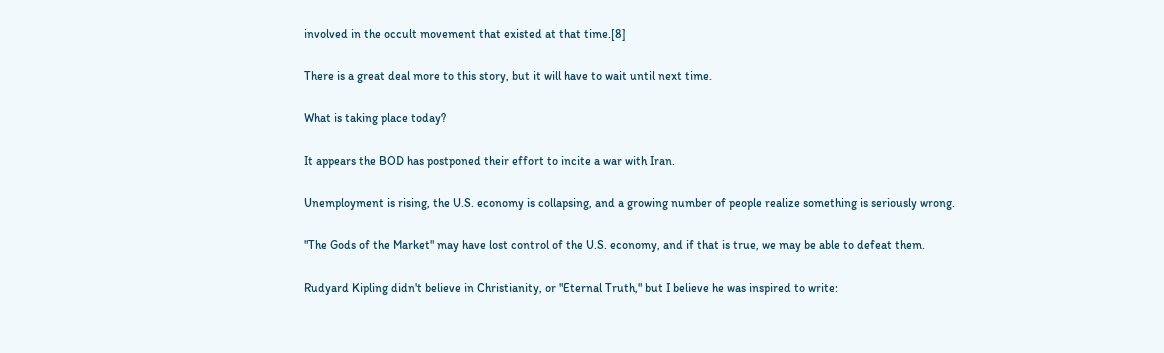involved in the occult movement that existed at that time.[8]

There is a great deal more to this story, but it will have to wait until next time.

What is taking place today?

It appears the BOD has postponed their effort to incite a war with Iran.

Unemployment is rising, the U.S. economy is collapsing, and a growing number of people realize something is seriously wrong.

"The Gods of the Market" may have lost control of the U.S. economy, and if that is true, we may be able to defeat them.

Rudyard Kipling didn't believe in Christianity, or "Eternal Truth," but I believe he was inspired to write: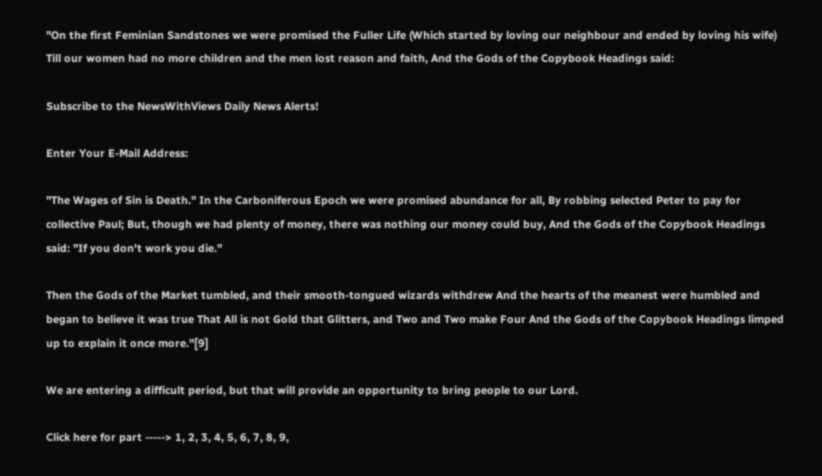"On the first Feminian Sandstones we were promised the Fuller Life (Which started by loving our neighbour and ended by loving his wife) Till our women had no more children and the men lost reason and faith, And the Gods of the Copybook Headings said:

Subscribe to the NewsWithViews Daily News Alerts!

Enter Your E-Mail Address:

"The Wages of Sin is Death." In the Carboniferous Epoch we were promised abundance for all, By robbing selected Peter to pay for collective Paul; But, though we had plenty of money, there was nothing our money could buy, And the Gods of the Copybook Headings said: "If you don't work you die."

Then the Gods of the Market tumbled, and their smooth-tongued wizards withdrew And the hearts of the meanest were humbled and began to believe it was true That All is not Gold that Glitters, and Two and Two make Four And the Gods of the Copybook Headings limped up to explain it once more."[9]

We are entering a difficult period, but that will provide an opportunity to bring people to our Lord.

Click here for part -----> 1, 2, 3, 4, 5, 6, 7, 8, 9,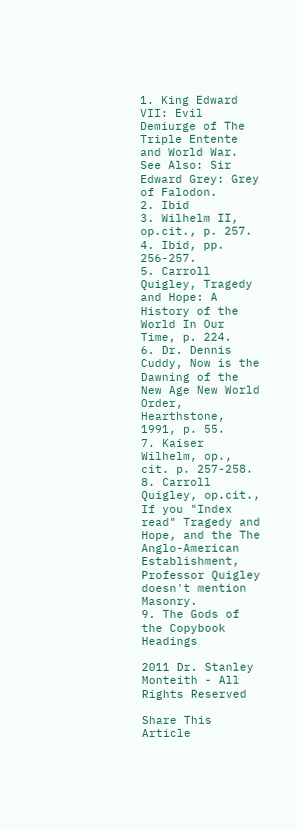1. King Edward VII: Evil Demiurge of The Triple Entente and World War. See Also: Sir Edward Grey: Grey of Falodon.
2. Ibid
3. Wilhelm II, op.cit., p. 257.
4. Ibid, pp. 256-257.
5. Carroll Quigley, Tragedy and Hope: A History of the World In Our Time, p. 224.
6. Dr. Dennis Cuddy, Now is the Dawning of the New Age New World Order, Hearthstone, 1991, p. 55.
7. Kaiser Wilhelm, op., cit. p. 257-258.
8. Carroll Quigley, op.cit., If you "Index read" Tragedy and Hope, and the The Anglo-American Establishment, Professor Quigley doesn't mention Masonry.
9. The Gods of the Copybook Headings

2011 Dr. Stanley Monteith - All Rights Reserved

Share This Article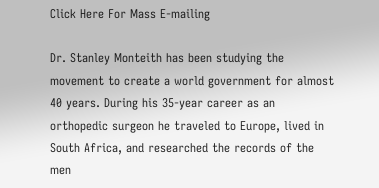Click Here For Mass E-mailing

Dr. Stanley Monteith has been studying the movement to create a world government for almost 40 years. During his 35-year career as an orthopedic surgeon he traveled to Europe, lived in South Africa, and researched the records of the men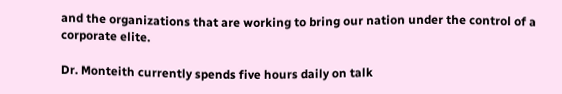and the organizations that are working to bring our nation under the control of a corporate elite.

Dr. Monteith currently spends five hours daily on talk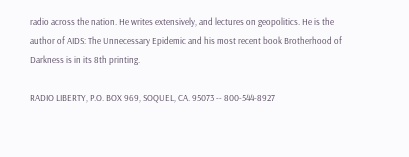radio across the nation. He writes extensively, and lectures on geopolitics. He is the author of AIDS: The Unnecessary Epidemic and his most recent book Brotherhood of Darkness is in its 8th printing.

RADIO LIBERTY, P.O. BOX 969, SOQUEL, CA. 95073 -- 800-544-8927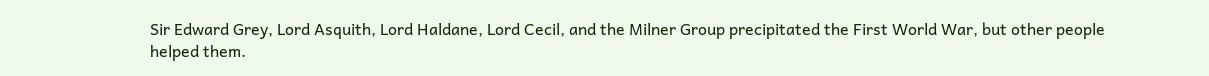Sir Edward Grey, Lord Asquith, Lord Haldane, Lord Cecil, and the Milner Group precipitated the First World War, but other people helped them.